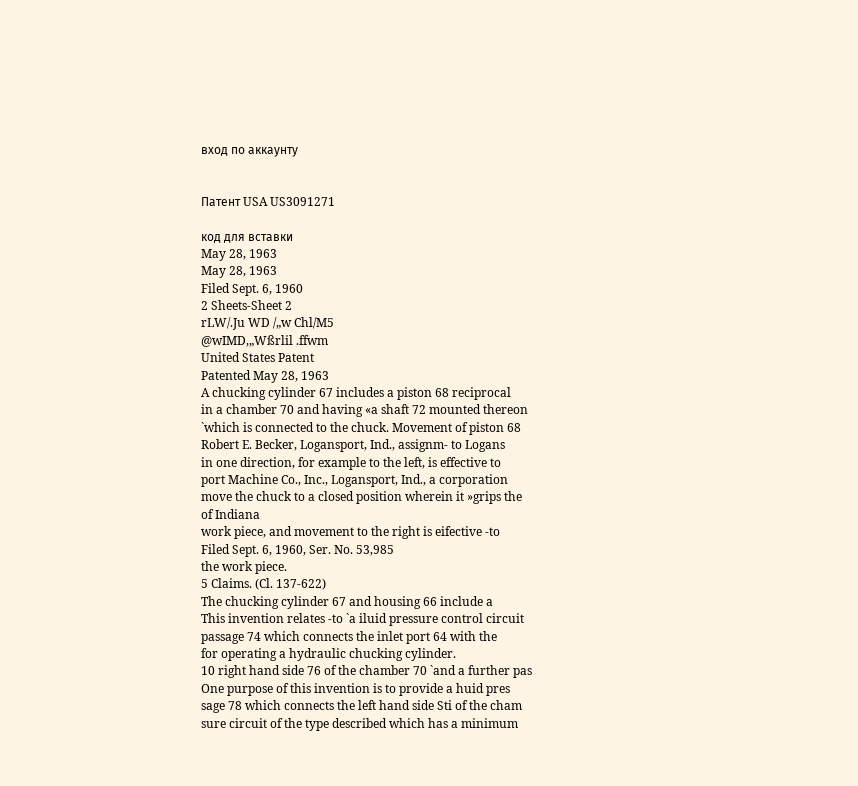вход по аккаунту


Патент USA US3091271

код для вставки
May 28, 1963
May 28, 1963
Filed Sept. 6, 1960
2 Sheets-Sheet 2
rLW/.Ju WD /„w Chl/M5
@wIMD,„Wßrlil .ffwm
United States Patent
Patented May 28, 1963
A chucking cylinder 67 includes a piston 68 reciprocal
in a chamber 70 and having «a shaft 72 mounted thereon
`which is connected to the chuck. Movement of piston 68
Robert E. Becker, Logansport, Ind., assignm- to Logans
in one direction, for example to the left, is effective to
port Machine Co., Inc., Logansport, Ind., a corporation
move the chuck to a closed position wherein it »grips the
of Indiana
work piece, and movement to the right is eifective -to
Filed Sept. 6, 1960, Ser. No. 53,985
the work piece.
5 Claims. (Cl. 137-622)
The chucking cylinder 67 and housing 66 include a
This invention relates -to `a iluid pressure control circuit
passage 74 which connects the inlet port 64 with the
for operating a hydraulic chucking cylinder.
10 right hand side 76 of the chamber 70 `and a further pas
One purpose of this invention is to provide a huid pres
sage 78 which connects the left hand side Sti of the cham
sure circuit of the type described which has a minimum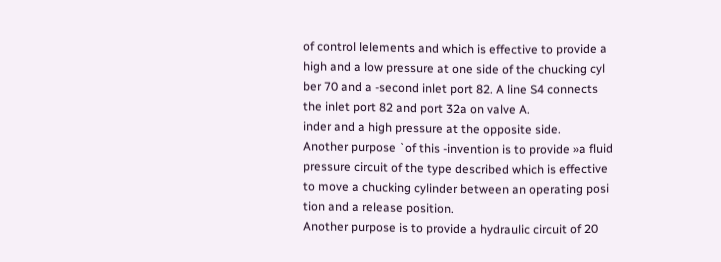of control lelements and which is effective to provide a
high and a low pressure at one side of the chucking cyl
ber 70 and a -second inlet port 82. A line S4 connects
the inlet port 82 and port 32a on valve A.
inder and a high pressure at the opposite side.
Another purpose `of this -invention is to provide »a fluid
pressure circuit of the type described which is effective
to move a chucking cylinder between an operating posi
tion and a release position.
Another purpose is to provide a hydraulic circuit of 20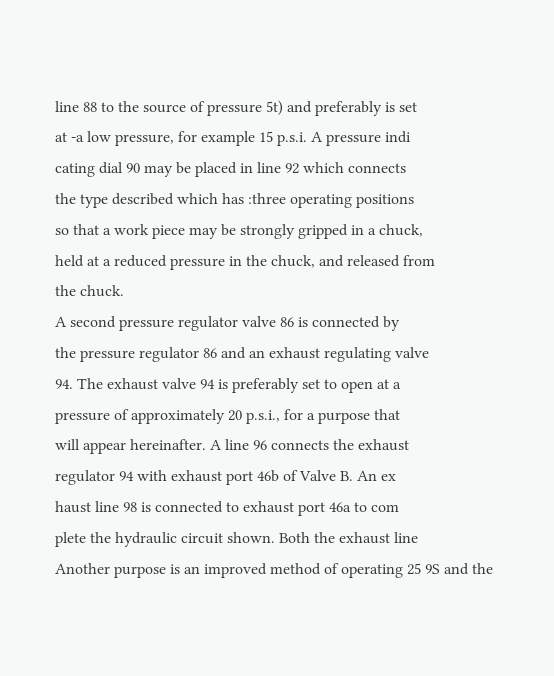line 88 to the source of pressure 5t) and preferably is set
at -a low pressure, for example 15 p.s.i. A pressure indi
cating dial 90 may be placed in line 92 which connects
the type described which has :three operating positions
so that a work piece may be strongly gripped in a chuck,
held at a reduced pressure in the chuck, and released from
the chuck.
A second pressure regulator valve 86 is connected by
the pressure regulator 86 and an exhaust regulating valve
94. The exhaust valve 94 is preferably set to open at a
pressure of approximately 20 p.s.i., for a purpose that
will appear hereinafter. A line 96 connects the exhaust
regulator 94 with exhaust port 46b of Valve B. An ex
haust line 98 is connected to exhaust port 46a to com
plete the hydraulic circuit shown. Both the exhaust line
Another purpose is an improved method of operating 25 9S and the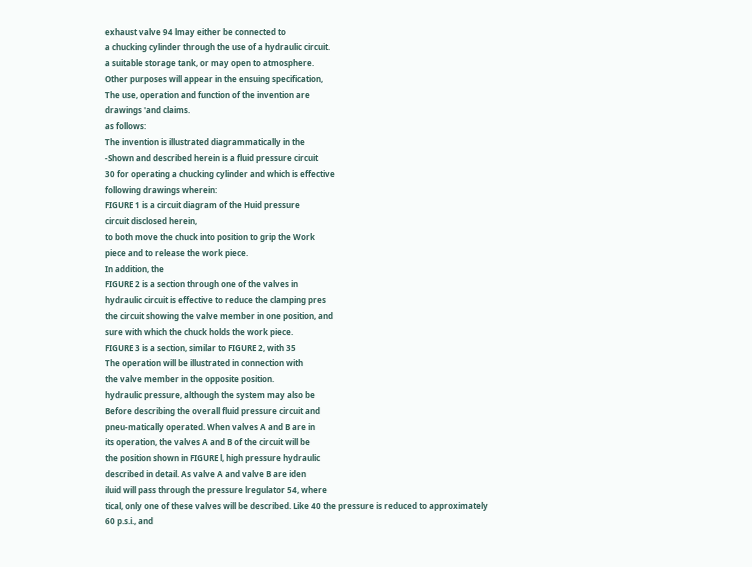exhaust valve 94 lmay either be connected to
a chucking cylinder through the use of a hydraulic circuit.
a suitable storage tank, or may open to atmosphere.
Other purposes will appear in the ensuing specification,
The use, operation and function of the invention are
drawings 'and claims.
as follows:
The invention is illustrated diagrammatically in the
-Shown and described herein is a fluid pressure circuit
30 for operating a chucking cylinder and which is effective
following drawings wherein:
FIGURE 1 is a circuit diagram of the Huid pressure
circuit disclosed herein,
to both move the chuck into position to grip the Work
piece and to release the work piece.
In addition, the
FIGURE 2 is a section through one of the valves in
hydraulic circuit is effective to reduce the clamping pres
the circuit showing the valve member in one position, and
sure with which the chuck holds the work piece.
FIGURE 3 is a section, similar to FIGURE 2, with 35
The operation will be illustrated in connection with
the valve member in the opposite position.
hydraulic pressure, although the system may also be
Before describing the overall fluid pressure circuit and
pneu-matically operated. When valves A and B are in
its operation, the valves A and B of the circuit will be
the position shown in FIGURE l, high pressure hydraulic
described in detail. As valve A and valve B are iden
iluid will pass through the pressure lregulator 54, where
tical, only one of these valves will be described. Like 40 the pressure is reduced to approximately 60 p.s.i., and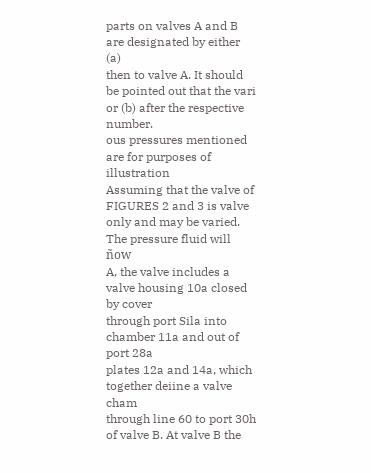parts on valves A and B are designated by either (a)
then to valve A. It should be pointed out that the vari
or (b) after the respective number.
ous pressures mentioned are for purposes of illustration
Assuming that the valve of FIGURES 2 and 3 is valve
only and may be varied. The pressure fluid will ñow
A, the valve includes a valve housing 10a closed by cover
through port Sila into chamber 11a and out of port 28a
plates 12a and 14a, which together deiine a valve cham
through line 60 to port 30h of valve B. At valve B the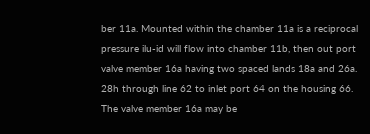ber 11a. Mounted within the chamber 11a is a reciprocal
pressure ilu-id will flow into chamber 11b, then out port
valve member 16a having two spaced lands 18a and 26a.
28h through line 62 to inlet port 64 on the housing 66.
The valve member 16a may be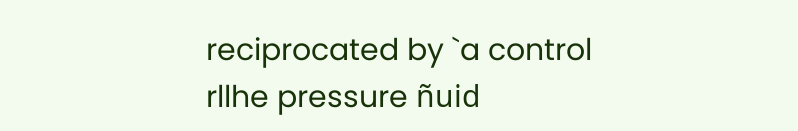reciprocated by `a control
rllhe pressure ñuid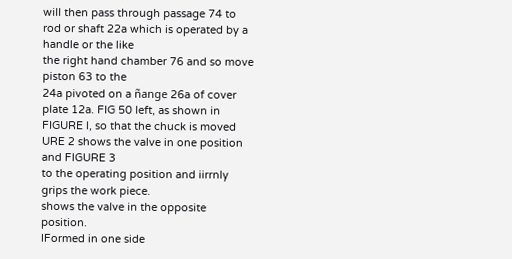will then pass through passage 74 to
rod or shaft 22a which is operated by a handle or the like
the right hand chamber 76 and so move piston 63 to the
24a pivoted on a ñange 26a of cover plate 12a. FIG 50 left, as shown in FIGURE l, so that the chuck is moved
URE 2 shows the valve in one position and FIGURE 3
to the operating position and iirrnly grips the work piece.
shows the valve in the opposite position.
IFormed in one side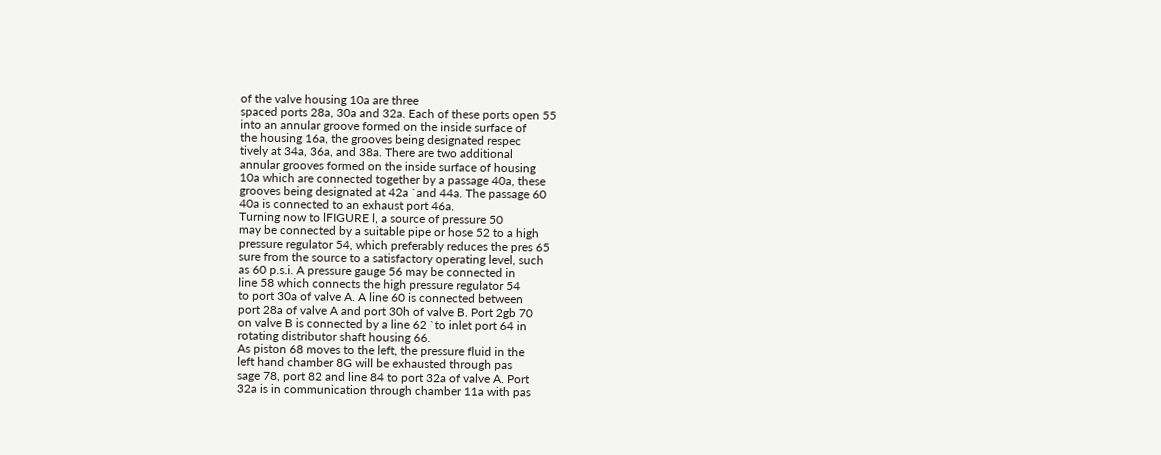of the valve housing 10a are three
spaced ports 28a, 30a and 32a. Each of these ports open 55
into an annular groove formed on the inside surface of
the housing 16a, the grooves being designated respec
tively at 34a, 36a, and 38a. There are two additional
annular grooves formed on the inside surface of housing
10a which are connected together by a passage 40a, these
grooves being designated at 42a `and 44a. The passage 60
40a is connected to an exhaust port 46a.
Turning now to lFIGURE l, a source of pressure 50
may be connected by a suitable pipe or hose 52 to a high
pressure regulator 54, which preferably reduces the pres 65
sure from the source to a satisfactory operating level, such
as 60 p.s.i. A pressure gauge 56 may be connected in
line 58 which connects the high pressure regulator 54
to port 30a of valve A. A line 60 is connected between
port 28a of valve A and port 30h of valve B. Port 2gb 70
on valve B is connected by a line 62 `to inlet port 64 in
rotating distributor shaft housing 66.
As piston 68 moves to the left, the pressure fluid in the
left hand chamber 8G will be exhausted through pas
sage 78, port 82 and line 84 to port 32a of valve A. Port
32a is in communication through chamber 11a with pas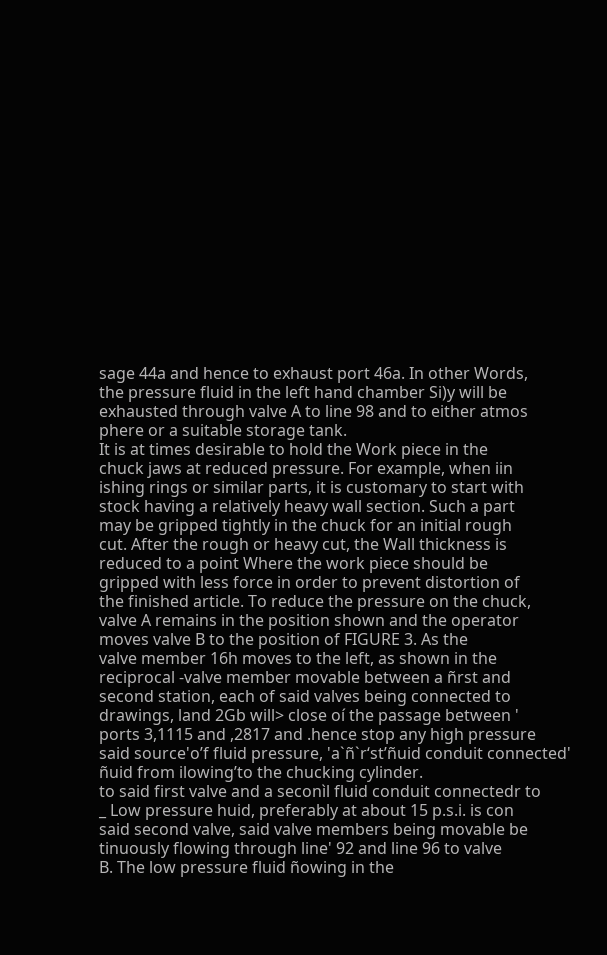sage 44a and hence to exhaust port 46a. In other Words,
the pressure fluid in the left hand chamber Si)y will be
exhausted through valve A to line 98 and to either atmos
phere or a suitable storage tank.
It is at times desirable to hold the Work piece in the
chuck jaws at reduced pressure. For example, when iin
ishing rings or similar parts, it is customary to start with
stock having a relatively heavy wall section. Such a part
may be gripped tightly in the chuck for an initial rough
cut. After the rough or heavy cut, the Wall thickness is
reduced to a point Where the work piece should be
gripped with less force in order to prevent distortion of
the finished article. To reduce the pressure on the chuck,
valve A remains in the position shown and the operator
moves valve B to the position of FIGURE 3. As the
valve member 16h moves to the left, as shown in the
reciprocal -valve member movable between a ñrst and
second station, each of said valves being connected to
drawings, land 2Gb will> close oí the passage between '
ports 3,1115 and ,2817 and .hence stop any high pressure
said source'o’f fluid pressure, 'a`ñ`r‘st’ñuid conduit connected'
ñuid from ilowing’to the chucking cylinder.
to said first valve and a seconìl fluid conduit connectedr to
_ Low pressure huid, preferably at about 15 p.s.i. is con
said second valve, said valve members being movable be
tinuously flowing through line' 92 and line 96 to valve
B. The low pressure fluid ñowing in the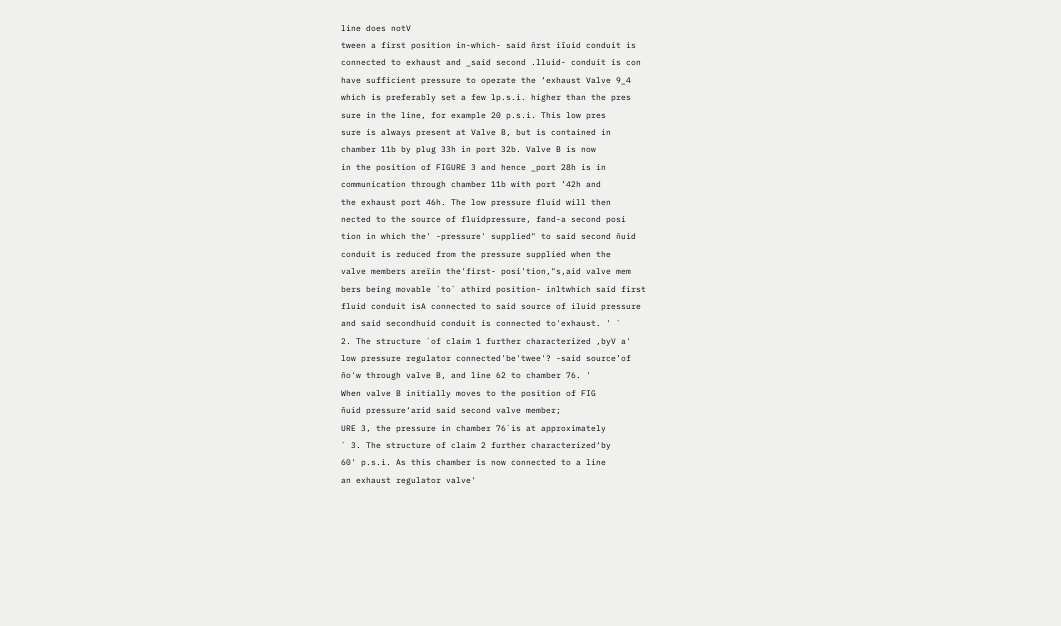line does notV
tween a first position in-which- said ñrst iîuid conduit is
connected to exhaust and _said second .lluid- conduit is con
have sufficient pressure to operate the ‘exhaust Valve 9_4
which is preferably set a few lp.s.i. higher than the pres
sure in the line, for example 20 p.s.i. This low pres
sure is always present at Valve B, but is contained in
chamber 11b by plug 33h in port 32b. Valve B is now
in the position of FIGURE 3 and hence _port 28h is in
communication through chamber 11b with port ’42h and
the exhaust port 46h. The low pressure fluid will then
nected to the source of fluidpressure, fand-a second posi
tion in which the' -pressure' supplied" to said second ñuid
conduit is reduced from the pressure supplied when the
valve members areïin the'fìrst- posi'tion,"s,aid valve mem
bers being movable `to` athird position- inltwhich said first
fluid conduit isA connected to said source of iluid pressure
and said secondhuid conduit is connected to'exhaust. ' `
2. The structure `of claim 1 further characterized ,byV a'
low pressure regulator connected'be'twee'? -said source’of
ño'w through valve B, and line 62 to chamber 76. '
When valve B initially moves to the position of FIG
ñuid pressure‘arid said second valve member;
URE 3, the pressure in chamber 76`is at approximately
` 3. The structure of claim 2 further characterized‘by
60' p.s.i. As this chamber is now connected to a line
an exhaust regulator valve'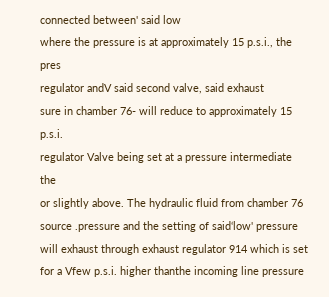connected between' said low
where the pressure is at approximately 15 p.s.i., the pres
regulator andV said second valve, said exhaust
sure in chamber 76- will reduce to approximately 15 p.s.i.
regulator Valve being set at a pressure intermediate the
or slightly above. The hydraulic fluid from chamber 76
source .pressure and the setting of said‘low' pressure
will exhaust through exhaust regulator 914 which is set
for a Vfew p.s.i. higher thanthe incoming line pressure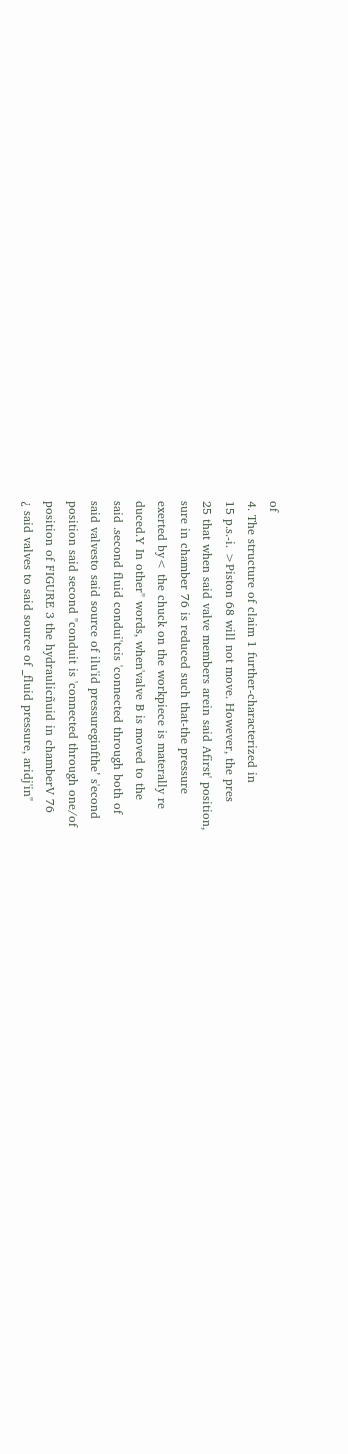of
4. The structure of claim 1 further-characterized in
15 p.s.-i. >Piston 68 will not move. However, the pres
25 that when said valve members arein said Afirst' position,
sure in chamber 76 is reduced such that-the pressure
exerted by< the chuck on the workpiece is materally re
duced.Y In other" words, when'valve B is moved to the
said .second fluid condui'tcis 'connected through both of
said valvesto said source of ilu'id pressureginfthe’ s'econd
position said second "conduit is 'connected through one/of
position of FIGURE 3 the hydraulicñuid in chamberV 76
¿ said valves to said source of _fluid pressure, aridj'in"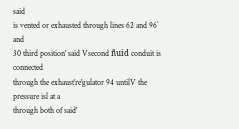said
is vented or exhausted through lines 62 and 96` and
30 third position' said Vsecond ñuid conduit is connected
through the exhaust’re'gulator 94 untilV the pressure isl at a
through both of said'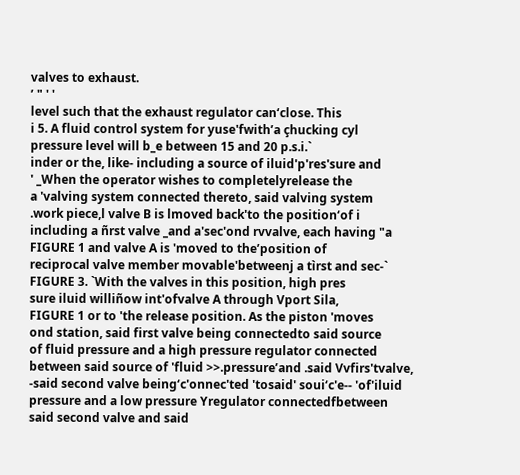valves to exhaust.
’ " ' '
level such that the exhaust regulator can‘close. This
i 5. A fluid control system for yuse'fwith’a çhucking cyl
pressure level will b_e between 15 and 20 p.s.i.`
inder or the, like- including a source of iluid'p'res'sure and
' _When the operator wishes to completelyrelease the
a 'valving system connected thereto, said valving system
.work piece,l valve B is lmoved back'to the position‘of i including a ñrst valve _and a'sec'ond rvvalve, each having "a
FIGURE 1 and valve A is 'moved to the’position of
reciprocal valve member movable'betweenj a tìrst and sec-`
FIGURE 3. `With the valves in this position, high pres
sure iluid williñow int'ofvalve A through Vport Sila,
FIGURE 1 or to 'the release position. As the piston 'moves
ond station, said first valve being connectedto said source
of fluid pressure and a high pressure regulator connected
between said source of 'fluid >>.pressure’and .said Vvfirs'tvalve,
-said second valve being‘c'onnec'ted 'tosaid' soui‘c'e-- 'of'iluid
pressure and a low pressure Yregulator connectedfbetween
said second valve and said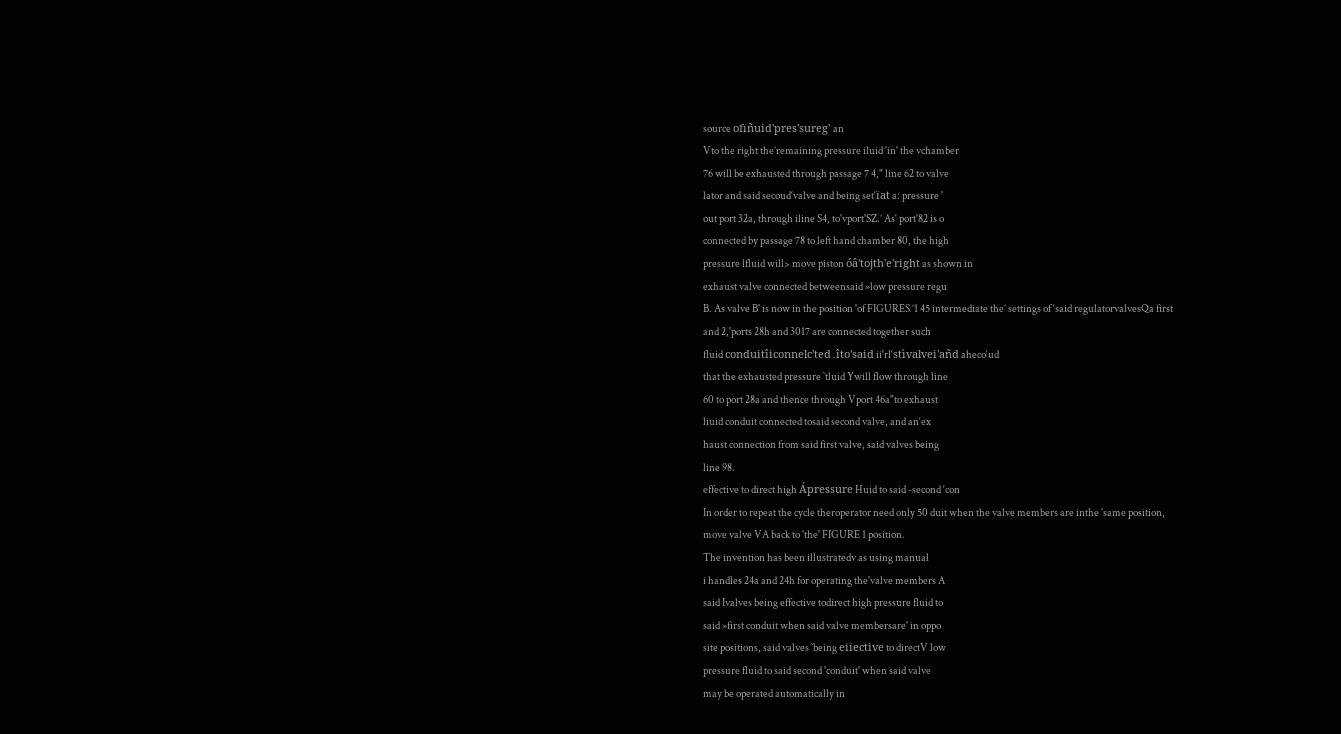source ofïñuid'pres'sureg' an
Vto the right the’remaining pressure iluid 'in' the vchamber
76 will be exhausted through passage 7 4," line 62 to valve
lator and said secoud‘valve and being set‘ïat a: pressure '
out port 32a, through iline S4, to'vport'SZ.’ As‘ port'82 is o
connected by passage 78 to left hand chamber 80, the high
pressure lfluid will> move piston óâ'tojth'e'right as shown in
exhaust valve connected betweensaid »low pressure regu
B. As valve B' is now in the position 'of FIGURES ’1 45 intermediate the’ settings of ‘said regulatorvalvesQa first
and 2,'ports 28h and 3017 are connected together such
fluid conduitîiconnelc'ted .îto'said ii'rl‘stìvalvei'añd aheco‘ud
that the exhausted pressure `tluid Ywill flow through line
60 to port 28a and thence through Vport 46a"to exhaust
liuid conduit connected tosaid second valve, and an‘ex
haust connection from said first valve, said valves being
line 98.
effective to direct high Ápressure Huid to said -second ‘con
In order to repeat the cycle theroperator need only 50 duit when the valve members are inthe 'same position,
move valve VA back to 'the' FIGURE 1 position.
The invention has been illustratedv as using manual
i handles 24a and 24h for operating the'valve members A
said Ivalves being effective todirect high pressure fluid to
said »first conduit when said valve membersare' in oppo
site positions, said valves `being eiïective to directV low
pressure fluid to said second 'conduit' when said valve
may be operated automatically in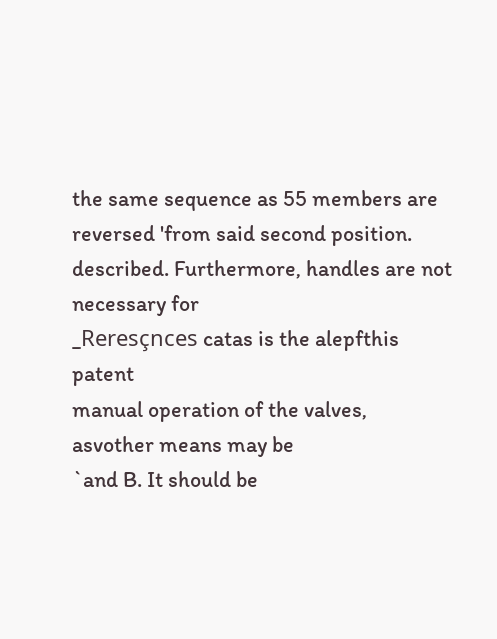the same sequence as 55 members are reversed 'from said second position.
described. Furthermore, handles are not necessary for
_Reresçnces catas is the alepfthis patent
manual operation of the valves, asvother means may be
`and B. It should be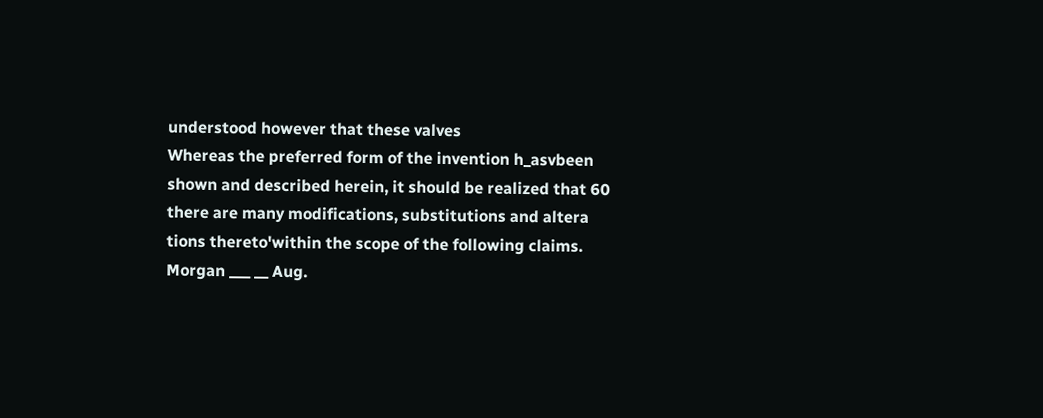understood however that these valves
Whereas the preferred form of the invention h_asvbeen
shown and described herein, it should be realized that 60
there are many modifications, substitutions and altera
tions thereto'within the scope of the following claims.
Morgan ___ __ Aug.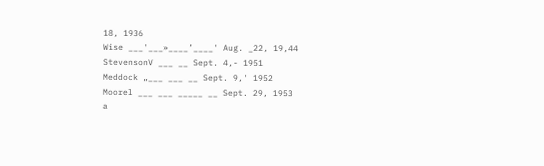18, 1936
Wise ___'___»____’____' Aug. _22, 19,44
StevensonV ___ __ Sept. 4,- 1951
Meddock „___ ___ __ Sept. 9,' 1952
Moorel ___ ___ _____ __ Sept. 29, 1953
a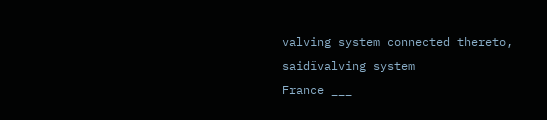valving system connected thereto, saidïvalving system
France ___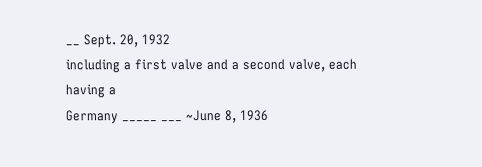__ Sept. 20, 1932
including a first valve and a second valve, each having a
Germany _____ ___ ~June 8, 1936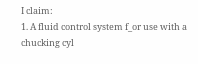I claim:
1. A fluid control system f_or use with a chucking cyl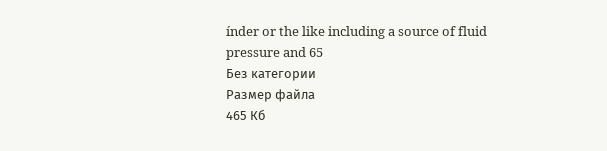índer or the like including a source of fluid pressure and 65
Без категории
Размер файла
465 Кб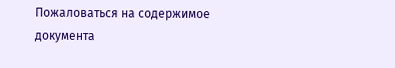Пожаловаться на содержимое документа